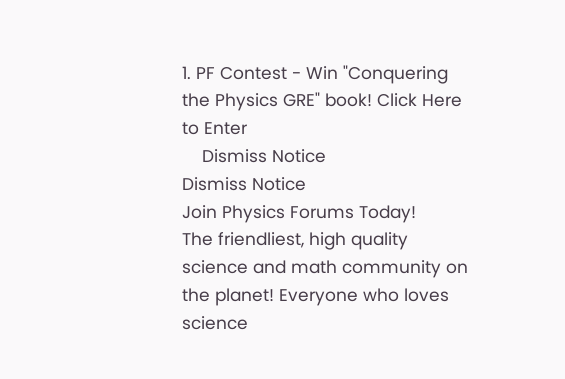1. PF Contest - Win "Conquering the Physics GRE" book! Click Here to Enter
    Dismiss Notice
Dismiss Notice
Join Physics Forums Today!
The friendliest, high quality science and math community on the planet! Everyone who loves science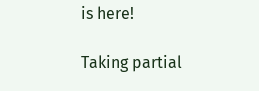is here!

Taking partial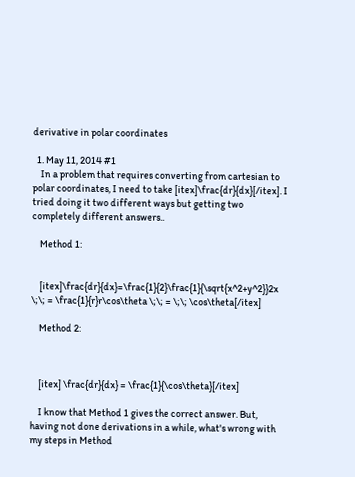derivative in polar coordinates

  1. May 11, 2014 #1
    In a problem that requires converting from cartesian to polar coordinates, I need to take [itex]\frac{dr}{dx}[/itex]. I tried doing it two different ways but getting two completely different answers..

    Method 1:


    [itex]\frac{dr}{dx}=\frac{1}{2}\frac{1}{\sqrt{x^2+y^2}}2x \;\; = \frac{1}{r}r\cos\theta \;\; = \;\; \cos\theta[/itex]

    Method 2:



    [itex] \frac{dr}{dx} = \frac{1}{\cos\theta}[/itex]

    I know that Method 1 gives the correct answer. But, having not done derivations in a while, what's wrong with my steps in Method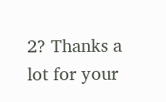2? Thanks a lot for your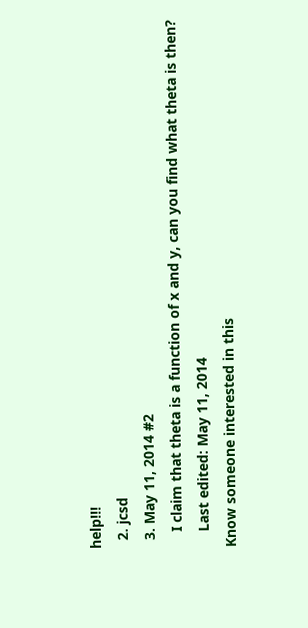help!!!
  2. jcsd
  3. May 11, 2014 #2
    I claim that theta is a function of x and y, can you find what theta is then?
    Last edited: May 11, 2014
Know someone interested in this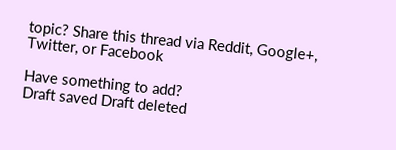topic? Share this thread via Reddit, Google+, Twitter, or Facebook

Have something to add?
Draft saved Draft deleted